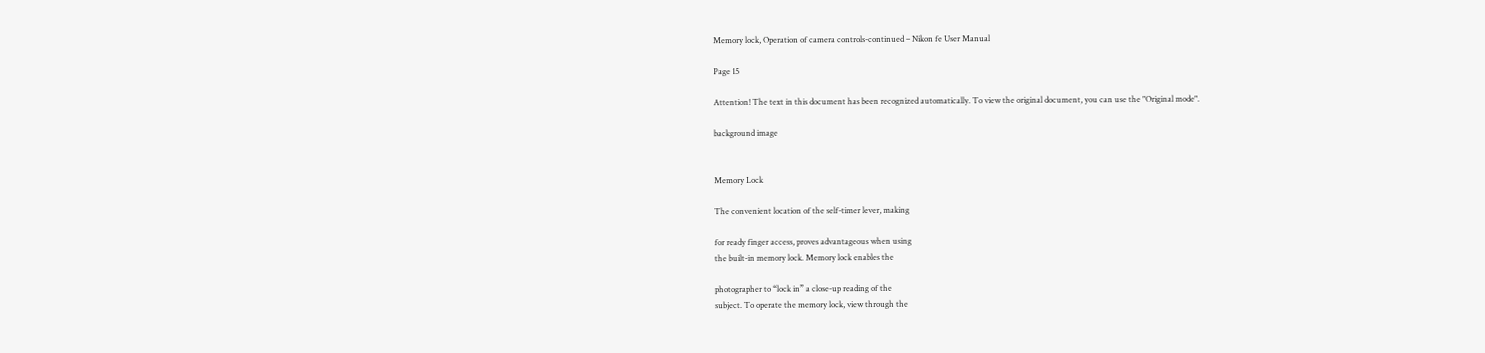Memory lock, Operation of camera controls-continued – Nikon fe User Manual

Page 15

Attention! The text in this document has been recognized automatically. To view the original document, you can use the "Original mode".

background image


Memory Lock

The convenient location of the self-timer lever, making

for ready finger access, proves advantageous when using
the built-in memory lock. Memory lock enables the

photographer to “lock in” a close-up reading of the
subject. To operate the memory lock, view through the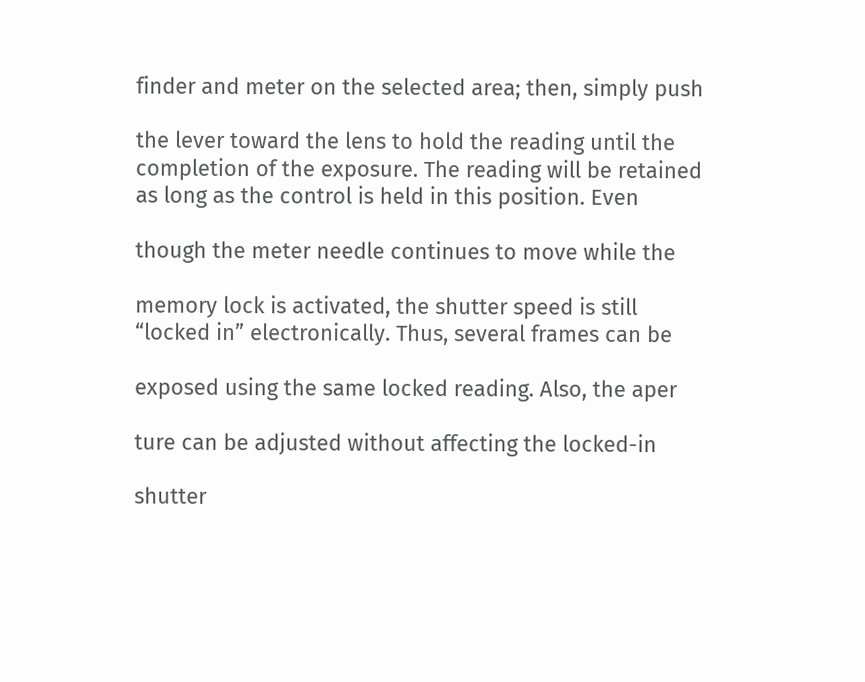finder and meter on the selected area; then, simply push

the lever toward the lens to hold the reading until the
completion of the exposure. The reading will be retained
as long as the control is held in this position. Even

though the meter needle continues to move while the

memory lock is activated, the shutter speed is still
“locked in” electronically. Thus, several frames can be

exposed using the same locked reading. Also, the aper

ture can be adjusted without affecting the locked-in

shutter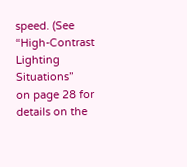speed. (See “High-Contrast Lighting Situations”
on page 28 for details on the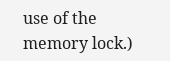use of the memory lock.)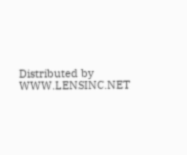Distributed by WWW.LENSINC.NET